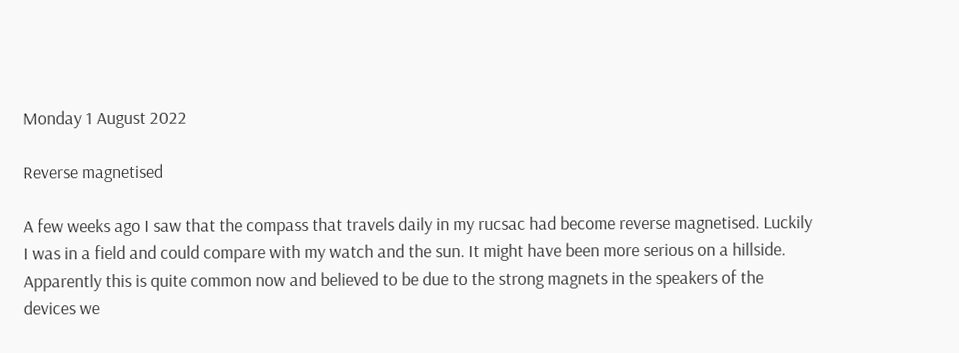Monday 1 August 2022

Reverse magnetised

A few weeks ago I saw that the compass that travels daily in my rucsac had become reverse magnetised. Luckily I was in a field and could compare with my watch and the sun. It might have been more serious on a hillside.
Apparently this is quite common now and believed to be due to the strong magnets in the speakers of the devices we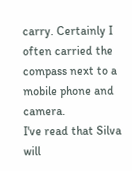carry. Certainly I often carried the compass next to a mobile phone and camera.
I've read that Silva will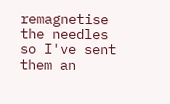remagnetise the needles so I've sent them an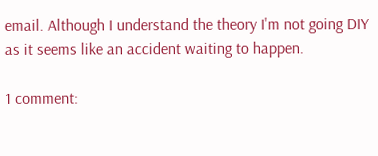email. Although I understand the theory I'm not going DIY as it seems like an accident waiting to happen.

1 comment: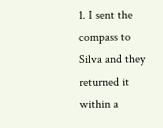1. I sent the compass to Silva and they returned it within a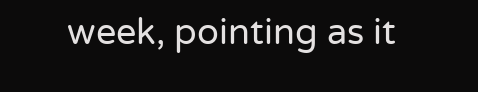week, pointing as it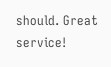should. Great service!